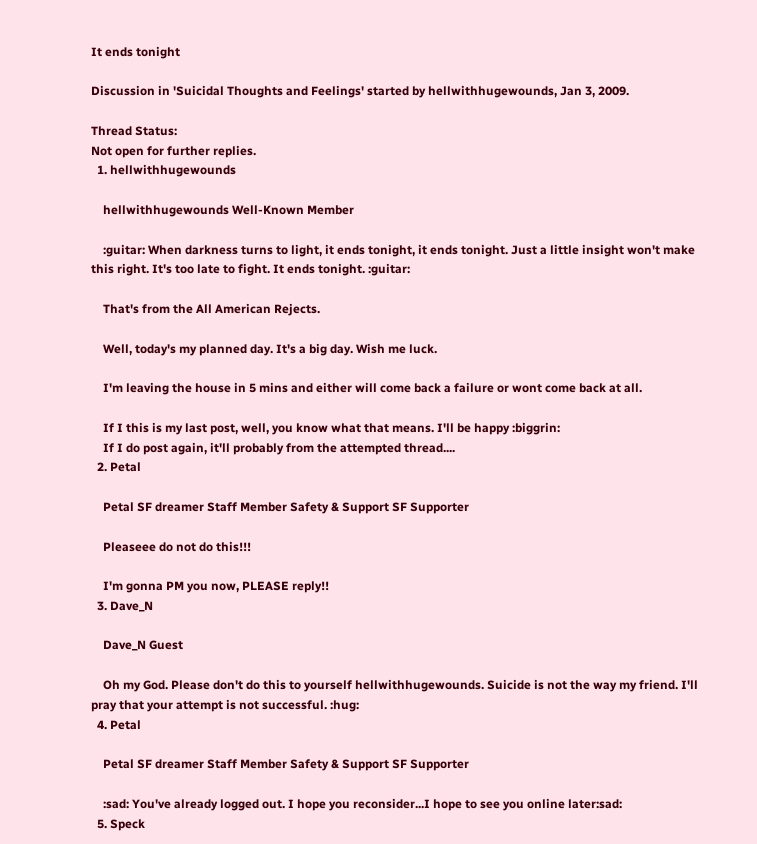It ends tonight

Discussion in 'Suicidal Thoughts and Feelings' started by hellwithhugewounds, Jan 3, 2009.

Thread Status:
Not open for further replies.
  1. hellwithhugewounds

    hellwithhugewounds Well-Known Member

    :guitar: When darkness turns to light, it ends tonight, it ends tonight. Just a little insight won't make this right. It's too late to fight. It ends tonight. :guitar:

    That's from the All American Rejects.

    Well, today's my planned day. It's a big day. Wish me luck.

    I'm leaving the house in 5 mins and either will come back a failure or wont come back at all.

    If I this is my last post, well, you know what that means. I'll be happy :biggrin:
    If I do post again, it'll probably from the attempted thread....
  2. Petal

    Petal SF dreamer Staff Member Safety & Support SF Supporter

    Pleaseee do not do this!!!

    I'm gonna PM you now, PLEASE reply!!
  3. Dave_N

    Dave_N Guest

    Oh my God. Please don't do this to yourself hellwithhugewounds. Suicide is not the way my friend. I'll pray that your attempt is not successful. :hug:
  4. Petal

    Petal SF dreamer Staff Member Safety & Support SF Supporter

    :sad: You've already logged out. I hope you reconsider...I hope to see you online later:sad:
  5. Speck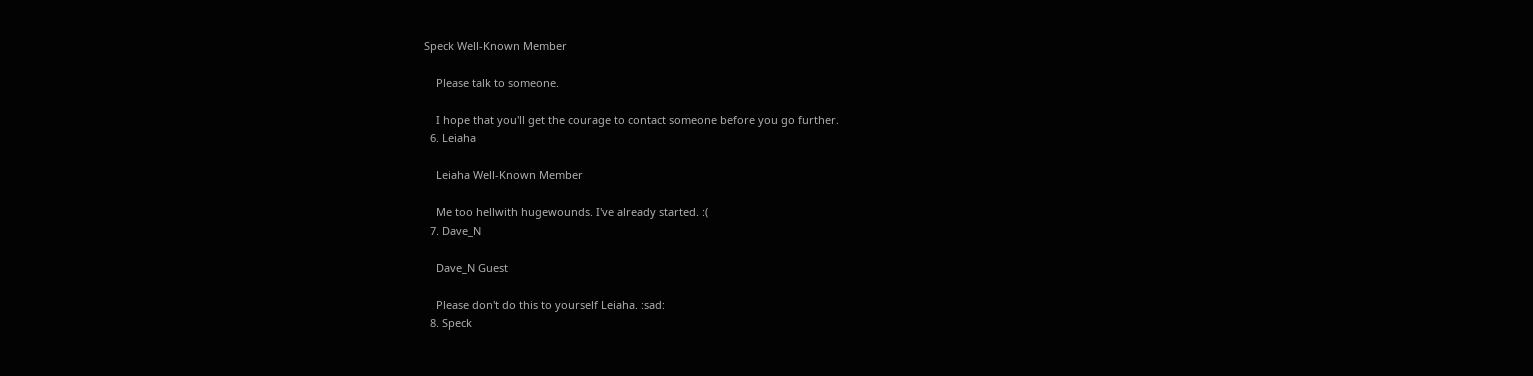Speck Well-Known Member

    Please talk to someone.

    I hope that you'll get the courage to contact someone before you go further.
  6. Leiaha

    Leiaha Well-Known Member

    Me too hellwith hugewounds. I've already started. :(
  7. Dave_N

    Dave_N Guest

    Please don't do this to yourself Leiaha. :sad:
  8. Speck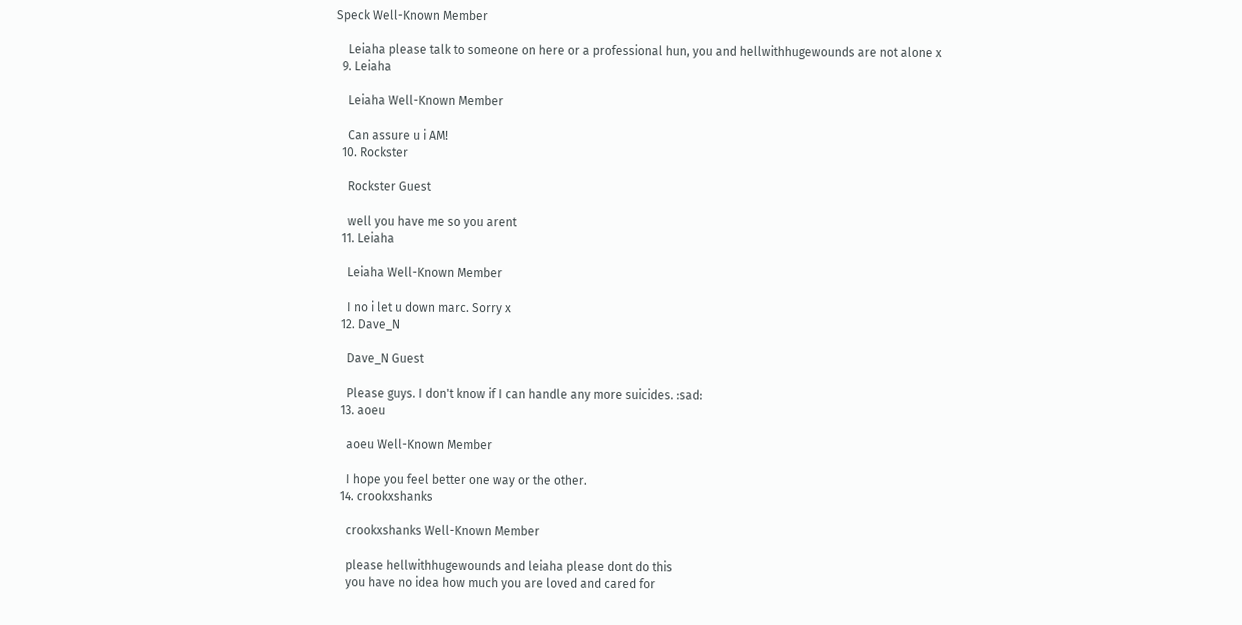Speck Well-Known Member

    Leiaha please talk to someone on here or a professional hun, you and hellwithhugewounds are not alone x
  9. Leiaha

    Leiaha Well-Known Member

    Can assure u i AM!
  10. Rockster

    Rockster Guest

    well you have me so you arent
  11. Leiaha

    Leiaha Well-Known Member

    I no i let u down marc. Sorry x
  12. Dave_N

    Dave_N Guest

    Please guys. I don't know if I can handle any more suicides. :sad:
  13. aoeu

    aoeu Well-Known Member

    I hope you feel better one way or the other.
  14. crookxshanks

    crookxshanks Well-Known Member

    please hellwithhugewounds and leiaha please dont do this
    you have no idea how much you are loved and cared for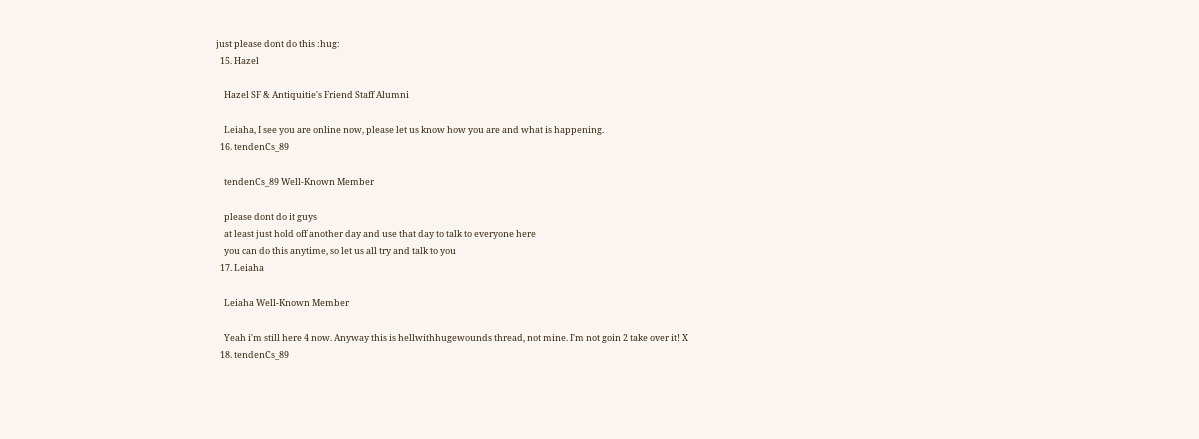just please dont do this :hug:
  15. Hazel

    Hazel SF & Antiquitie's Friend Staff Alumni

    Leiaha, I see you are online now, please let us know how you are and what is happening.
  16. tendenCs_89

    tendenCs_89 Well-Known Member

    please dont do it guys
    at least just hold off another day and use that day to talk to everyone here
    you can do this anytime, so let us all try and talk to you
  17. Leiaha

    Leiaha Well-Known Member

    Yeah i'm still here 4 now. Anyway this is hellwithhugewounds thread, not mine. I'm not goin 2 take over it! X
  18. tendenCs_89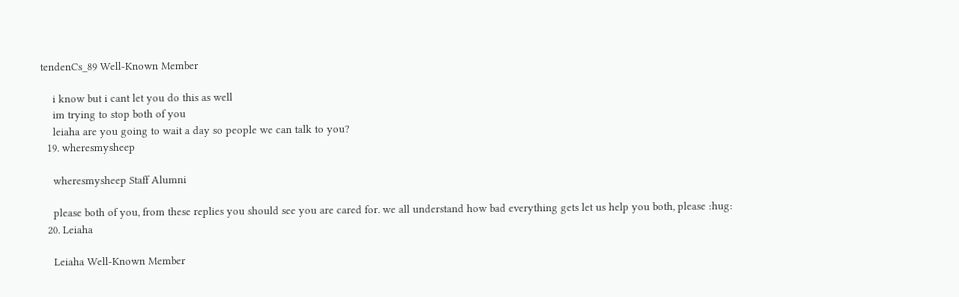tendenCs_89 Well-Known Member

    i know but i cant let you do this as well
    im trying to stop both of you
    leiaha are you going to wait a day so people we can talk to you?
  19. wheresmysheep

    wheresmysheep Staff Alumni

    please both of you, from these replies you should see you are cared for. we all understand how bad everything gets let us help you both, please :hug:
  20. Leiaha

    Leiaha Well-Known Member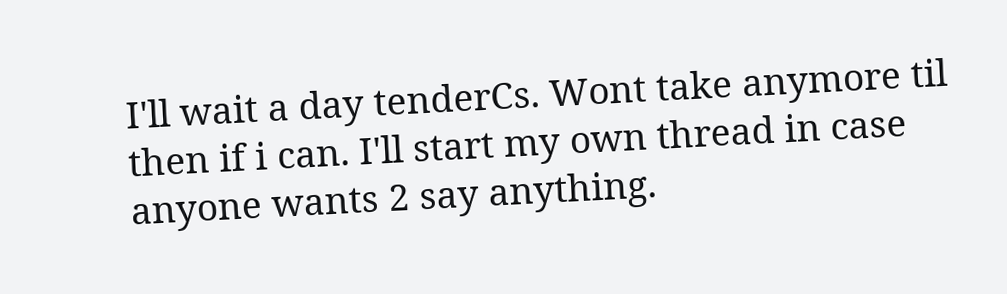I'll wait a day tenderCs. Wont take anymore til then if i can. I'll start my own thread in case anyone wants 2 say anything.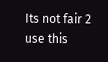Its not fair 2 use this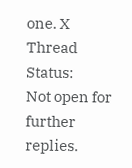one. X
Thread Status:
Not open for further replies.